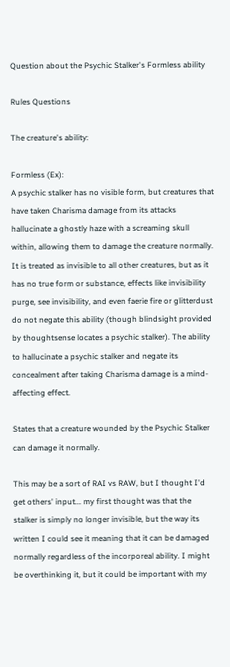Question about the Psychic Stalker's Formless ability

Rules Questions

The creature's ability:

Formless (Ex):
A psychic stalker has no visible form, but creatures that have taken Charisma damage from its attacks hallucinate a ghostly haze with a screaming skull within, allowing them to damage the creature normally. It is treated as invisible to all other creatures, but as it has no true form or substance, effects like invisibility purge, see invisibility, and even faerie fire or glitterdust do not negate this ability (though blindsight provided by thoughtsense locates a psychic stalker). The ability to hallucinate a psychic stalker and negate its concealment after taking Charisma damage is a mind-affecting effect.

States that a creature wounded by the Psychic Stalker can damage it normally.

This may be a sort of RAI vs RAW, but I thought I'd get others' input... my first thought was that the stalker is simply no longer invisible, but the way its written I could see it meaning that it can be damaged normally regardless of the incorporeal ability. I might be overthinking it, but it could be important with my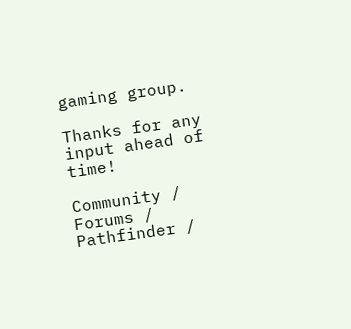gaming group.

Thanks for any input ahead of time!

Community / Forums / Pathfinder /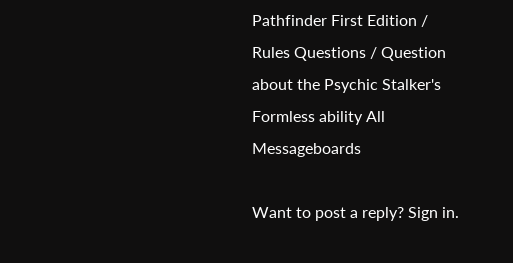Pathfinder First Edition / Rules Questions / Question about the Psychic Stalker's Formless ability All Messageboards

Want to post a reply? Sign in.